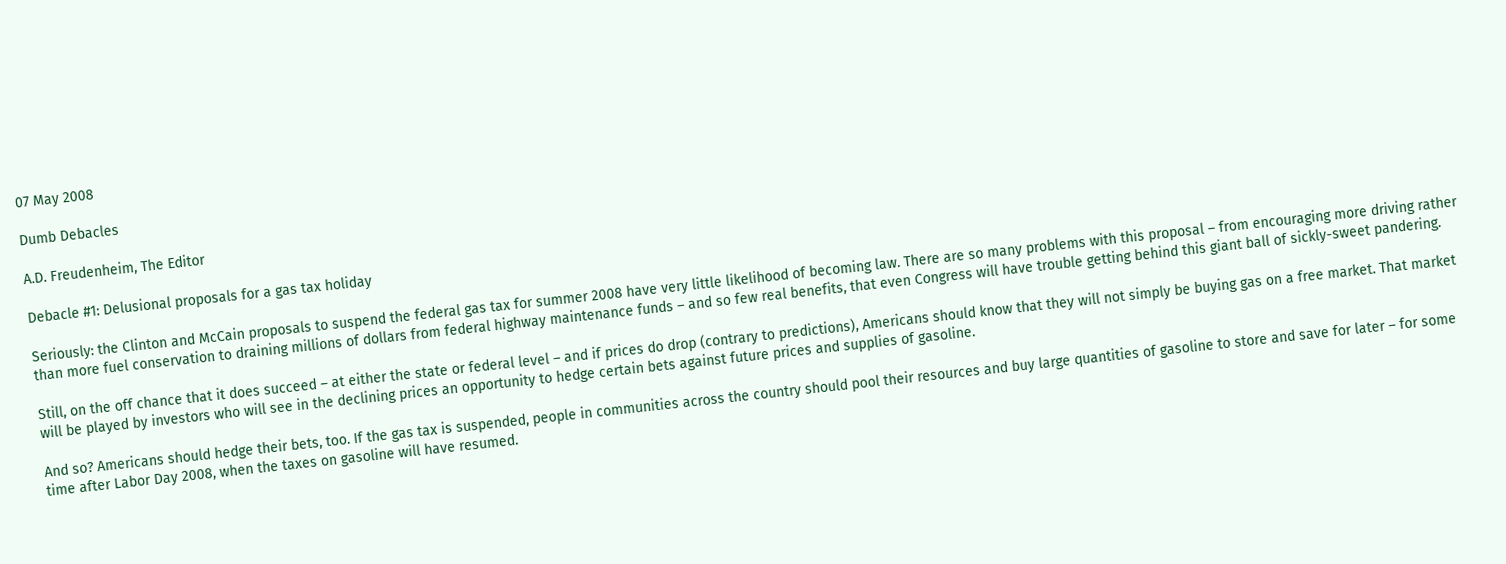07 May 2008

Dumb Debacles

A.D. Freudenheim, The Editor

Debacle #1: Delusional proposals for a gas tax holiday

Seriously: the Clinton and McCain proposals to suspend the federal gas tax for summer 2008 have very little likelihood of becoming law. There are so many problems with this proposal – from encouraging more driving rather than more fuel conservation to draining millions of dollars from federal highway maintenance funds – and so few real benefits, that even Congress will have trouble getting behind this giant ball of sickly-sweet pandering.

Still, on the off chance that it does succeed – at either the state or federal level – and if prices do drop (contrary to predictions), Americans should know that they will not simply be buying gas on a free market. That market will be played by investors who will see in the declining prices an opportunity to hedge certain bets against future prices and supplies of gasoline.

And so? Americans should hedge their bets, too. If the gas tax is suspended, people in communities across the country should pool their resources and buy large quantities of gasoline to store and save for later – for some time after Labor Day 2008, when the taxes on gasoline will have resumed.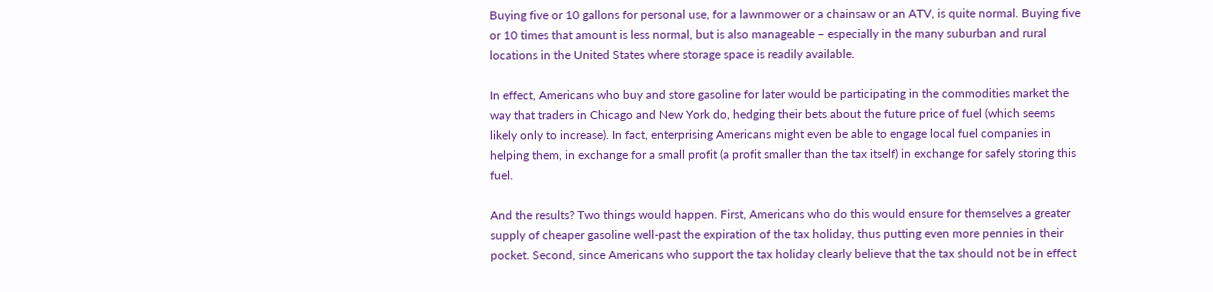Buying five or 10 gallons for personal use, for a lawnmower or a chainsaw or an ATV, is quite normal. Buying five or 10 times that amount is less normal, but is also manageable – especially in the many suburban and rural locations in the United States where storage space is readily available.

In effect, Americans who buy and store gasoline for later would be participating in the commodities market the way that traders in Chicago and New York do, hedging their bets about the future price of fuel (which seems likely only to increase). In fact, enterprising Americans might even be able to engage local fuel companies in helping them, in exchange for a small profit (a profit smaller than the tax itself) in exchange for safely storing this fuel.

And the results? Two things would happen. First, Americans who do this would ensure for themselves a greater supply of cheaper gasoline well-past the expiration of the tax holiday, thus putting even more pennies in their pocket. Second, since Americans who support the tax holiday clearly believe that the tax should not be in effect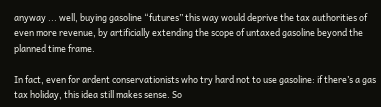anyway ... well, buying gasoline “futures” this way would deprive the tax authorities of even more revenue, by artificially extending the scope of untaxed gasoline beyond the planned time frame.

In fact, even for ardent conservationists who try hard not to use gasoline: if there’s a gas tax holiday, this idea still makes sense. So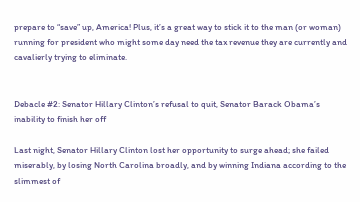prepare to “save” up, America! Plus, it’s a great way to stick it to the man (or woman) running for president who might some day need the tax revenue they are currently and cavalierly trying to eliminate.


Debacle #2: Senator Hillary Clinton’s refusal to quit, Senator Barack Obama’s inability to finish her off

Last night, Senator Hillary Clinton lost her opportunity to surge ahead; she failed miserably, by losing North Carolina broadly, and by winning Indiana according to the slimmest of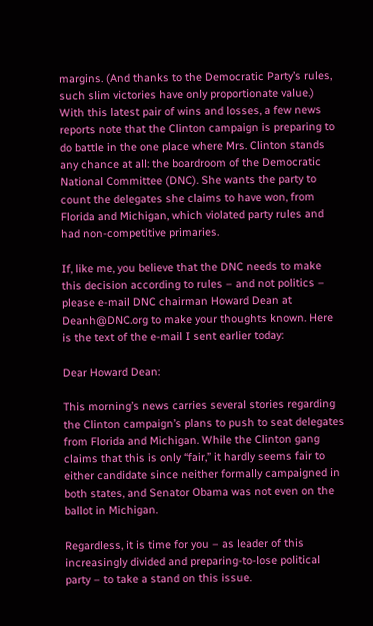margins. (And thanks to the Democratic Party’s rules, such slim victories have only proportionate value.) With this latest pair of wins and losses, a few news reports note that the Clinton campaign is preparing to do battle in the one place where Mrs. Clinton stands any chance at all: the boardroom of the Democratic National Committee (DNC). She wants the party to count the delegates she claims to have won, from Florida and Michigan, which violated party rules and had non-competitive primaries.

If, like me, you believe that the DNC needs to make this decision according to rules – and not politics – please e-mail DNC chairman Howard Dean at Deanh@DNC.org to make your thoughts known. Here is the text of the e-mail I sent earlier today:

Dear Howard Dean:

This morning’s news carries several stories regarding the Clinton campaign’s plans to push to seat delegates from Florida and Michigan. While the Clinton gang claims that this is only “fair,” it hardly seems fair to either candidate since neither formally campaigned in both states, and Senator Obama was not even on the ballot in Michigan.

Regardless, it is time for you – as leader of this increasingly divided and preparing-to-lose political party – to take a stand on this issue.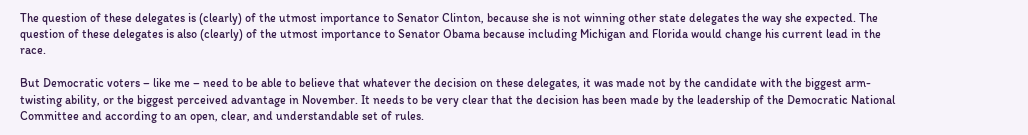The question of these delegates is (clearly) of the utmost importance to Senator Clinton, because she is not winning other state delegates the way she expected. The question of these delegates is also (clearly) of the utmost importance to Senator Obama because including Michigan and Florida would change his current lead in the race.

But Democratic voters – like me – need to be able to believe that whatever the decision on these delegates, it was made not by the candidate with the biggest arm-twisting ability, or the biggest perceived advantage in November. It needs to be very clear that the decision has been made by the leadership of the Democratic National Committee and according to an open, clear, and understandable set of rules.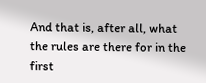And that is, after all, what the rules are there for in the first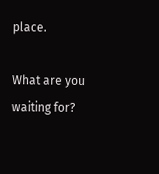place.

What are you waiting for?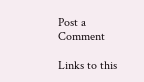Post a Comment

Links to this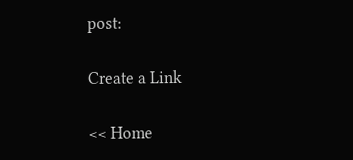post:

Create a Link

<< Home